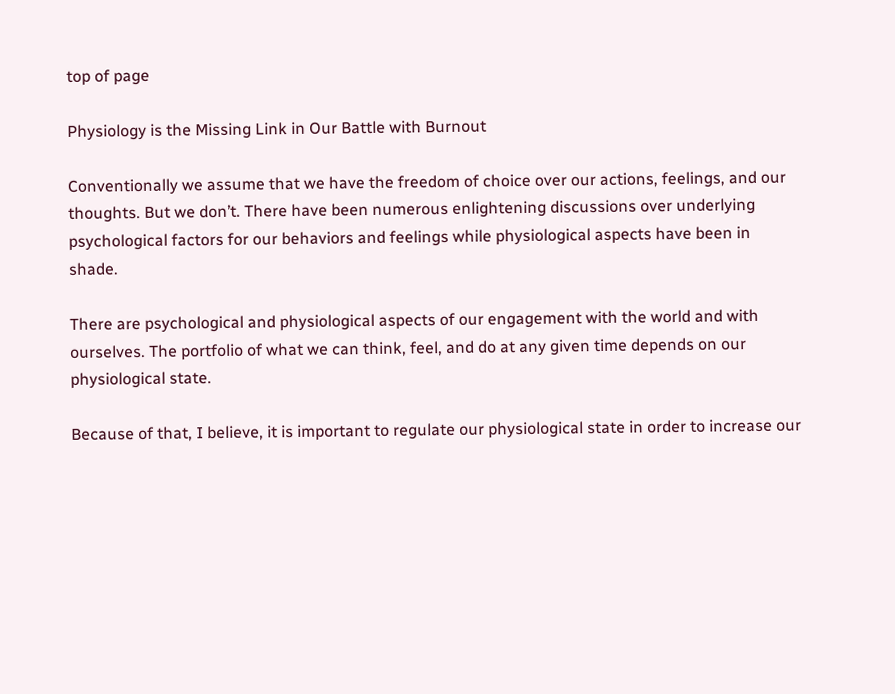top of page

Physiology is the Missing Link in Our Battle with Burnout

Conventionally we assume that we have the freedom of choice over our actions, feelings, and our thoughts. But we don’t. There have been numerous enlightening discussions over underlying psychological factors for our behaviors and feelings while physiological aspects have been in shade.

There are psychological and physiological aspects of our engagement with the world and with ourselves. The portfolio of what we can think, feel, and do at any given time depends on our physiological state.

Because of that, I believe, it is important to regulate our physiological state in order to increase our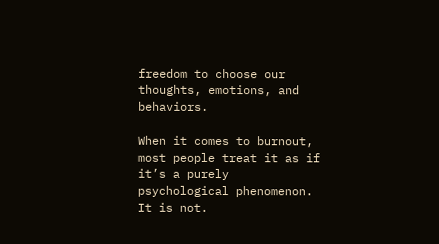freedom to choose our thoughts, emotions, and behaviors.

When it comes to burnout, most people treat it as if it’s a purely psychological phenomenon. It is not.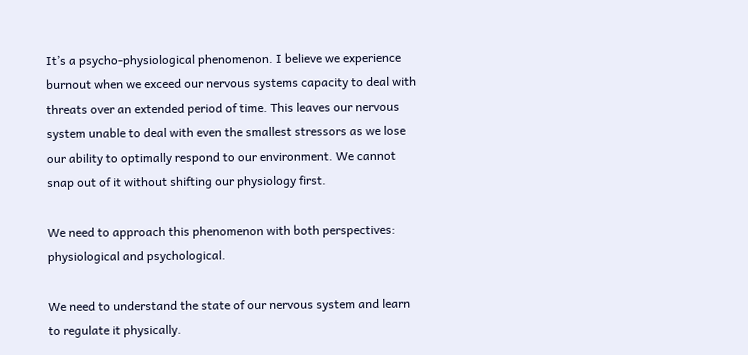It’s a psycho-physiological phenomenon. I believe we experience burnout when we exceed our nervous systems capacity to deal with threats over an extended period of time. This leaves our nervous system unable to deal with even the smallest stressors as we lose our ability to optimally respond to our environment. We cannot snap out of it without shifting our physiology first.

We need to approach this phenomenon with both perspectives: physiological and psychological.

We need to understand the state of our nervous system and learn to regulate it physically.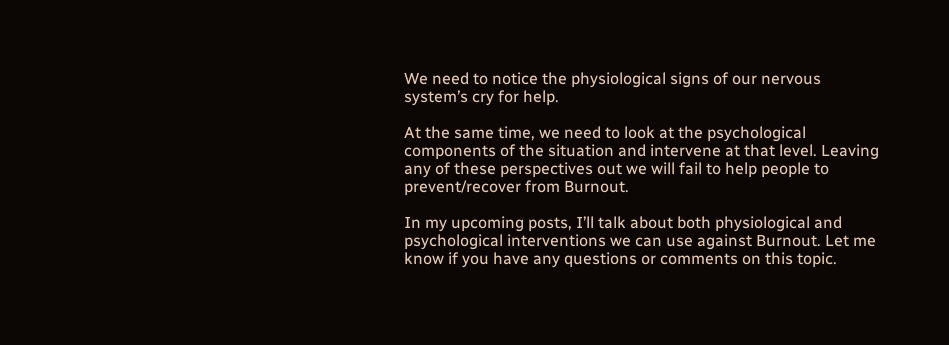We need to notice the physiological signs of our nervous system’s cry for help.

At the same time, we need to look at the psychological components of the situation and intervene at that level. Leaving any of these perspectives out we will fail to help people to prevent/recover from Burnout.

In my upcoming posts, I’ll talk about both physiological and psychological interventions we can use against Burnout. Let me know if you have any questions or comments on this topic.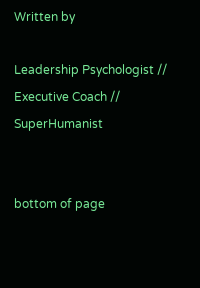Written by

Leadership Psychologist // Executive Coach // SuperHumanist


bottom of page